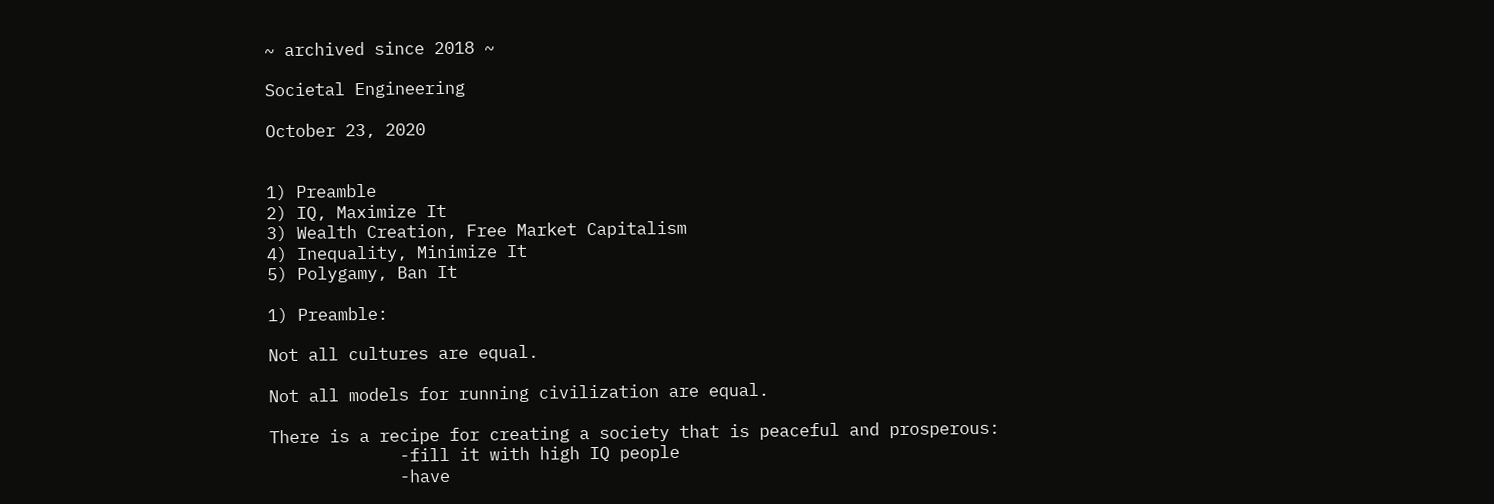~ archived since 2018 ~

Societal Engineering

October 23, 2020


1) Preamble
2) IQ, Maximize It
3) Wealth Creation, Free Market Capitalism
4) Inequality, Minimize It
5) Polygamy, Ban It

1) Preamble:

Not all cultures are equal.

Not all models for running civilization are equal.

There is a recipe for creating a society that is peaceful and prosperous:
             -fill it with high IQ people
             -have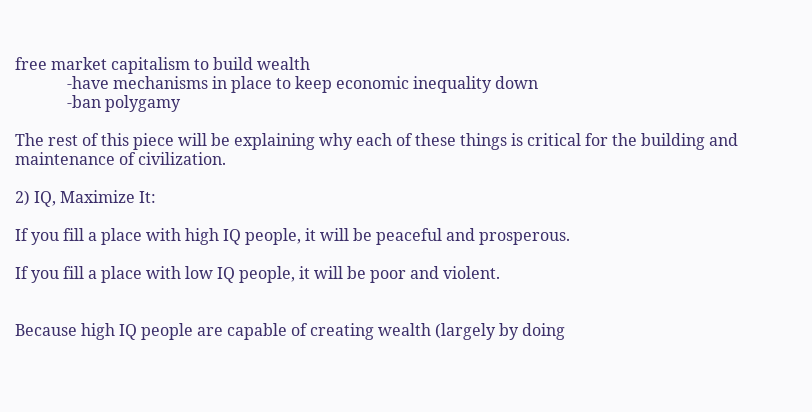free market capitalism to build wealth
             -have mechanisms in place to keep economic inequality down
             -ban polygamy

The rest of this piece will be explaining why each of these things is critical for the building and maintenance of civilization.

2) IQ, Maximize It:

If you fill a place with high IQ people, it will be peaceful and prosperous.

If you fill a place with low IQ people, it will be poor and violent.


Because high IQ people are capable of creating wealth (largely by doing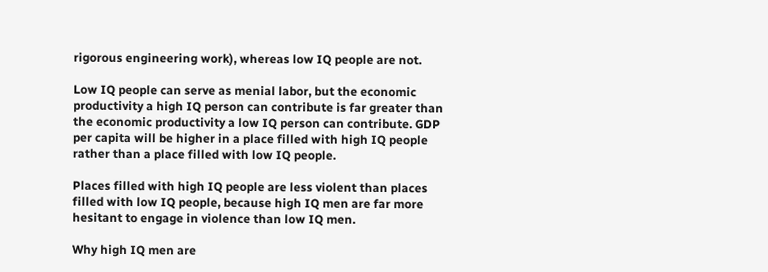rigorous engineering work), whereas low IQ people are not.

Low IQ people can serve as menial labor, but the economic productivity a high IQ person can contribute is far greater than the economic productivity a low IQ person can contribute. GDP per capita will be higher in a place filled with high IQ people rather than a place filled with low IQ people.

Places filled with high IQ people are less violent than places filled with low IQ people, because high IQ men are far more hesitant to engage in violence than low IQ men.

Why high IQ men are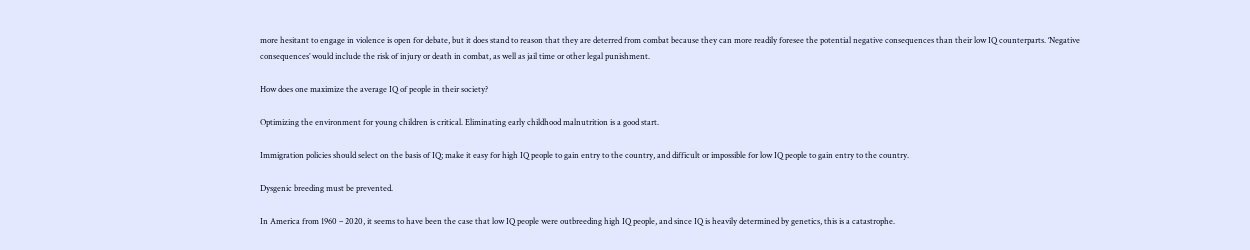more hesitant to engage in violence is open for debate, but it does stand to reason that they are deterred from combat because they can more readily foresee the potential negative consequences than their low IQ counterparts. ‘Negative consequences’ would include the risk of injury or death in combat, as well as jail time or other legal punishment.

How does one maximize the average IQ of people in their society?

Optimizing the environment for young children is critical. Eliminating early childhood malnutrition is a good start.

Immigration policies should select on the basis of IQ; make it easy for high IQ people to gain entry to the country, and difficult or impossible for low IQ people to gain entry to the country.

Dysgenic breeding must be prevented.

In America from 1960 – 2020, it seems to have been the case that low IQ people were outbreeding high IQ people, and since IQ is heavily determined by genetics, this is a catastrophe.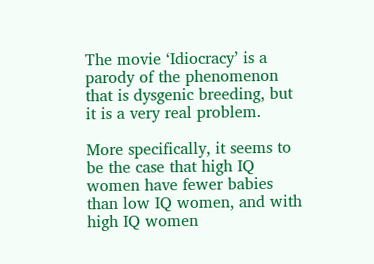The movie ‘Idiocracy’ is a parody of the phenomenon that is dysgenic breeding, but it is a very real problem.

More specifically, it seems to be the case that high IQ women have fewer babies than low IQ women, and with high IQ women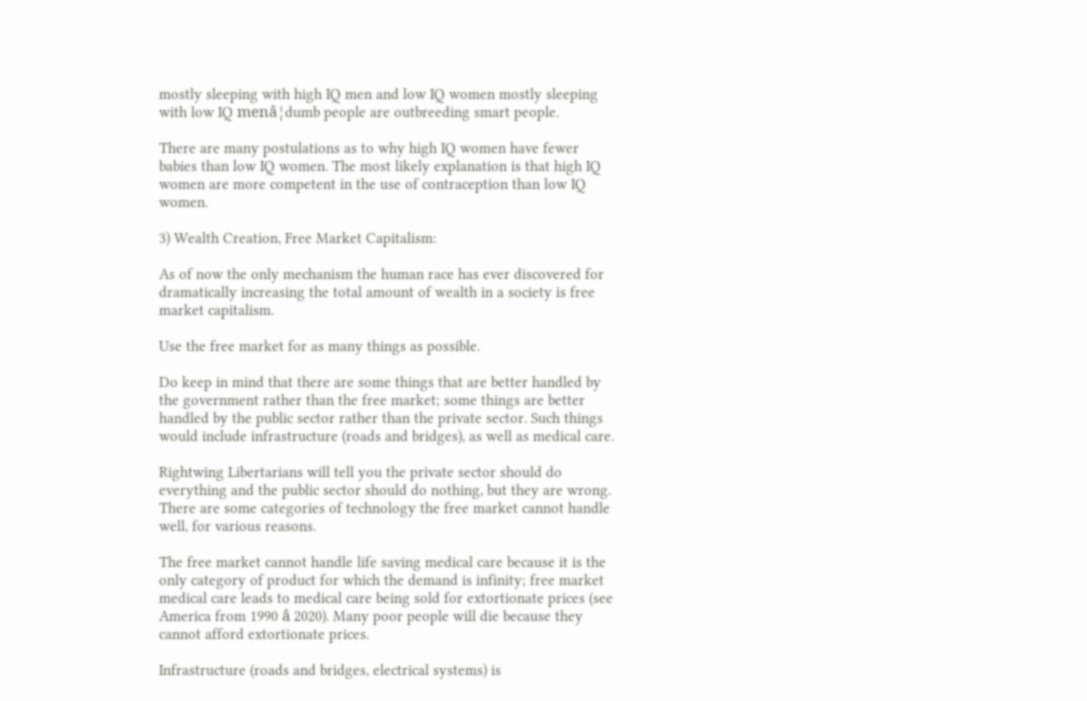mostly sleeping with high IQ men and low IQ women mostly sleeping with low IQ menâ¦dumb people are outbreeding smart people.

There are many postulations as to why high IQ women have fewer babies than low IQ women. The most likely explanation is that high IQ women are more competent in the use of contraception than low IQ women.

3) Wealth Creation, Free Market Capitalism:

As of now the only mechanism the human race has ever discovered for dramatically increasing the total amount of wealth in a society is free market capitalism.

Use the free market for as many things as possible.

Do keep in mind that there are some things that are better handled by the government rather than the free market; some things are better handled by the public sector rather than the private sector. Such things would include infrastructure (roads and bridges), as well as medical care.

Rightwing Libertarians will tell you the private sector should do everything and the public sector should do nothing, but they are wrong. There are some categories of technology the free market cannot handle well, for various reasons.

The free market cannot handle life saving medical care because it is the only category of product for which the demand is infinity; free market medical care leads to medical care being sold for extortionate prices (see America from 1990 â 2020). Many poor people will die because they cannot afford extortionate prices.

Infrastructure (roads and bridges, electrical systems) is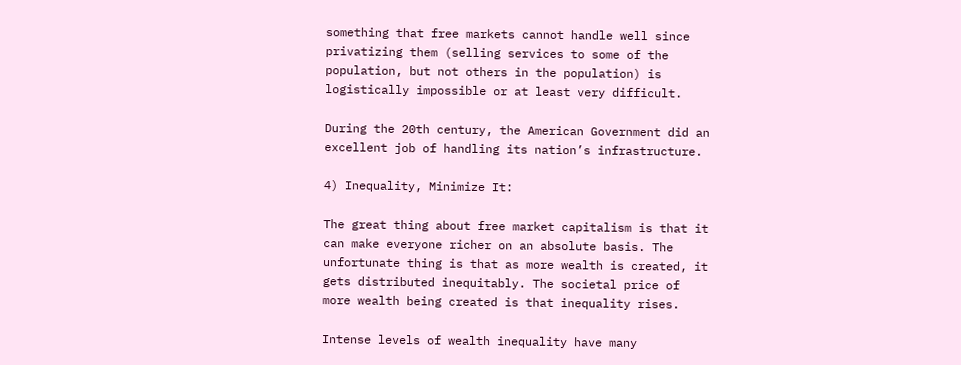something that free markets cannot handle well since privatizing them (selling services to some of the population, but not others in the population) is logistically impossible or at least very difficult.

During the 20th century, the American Government did an excellent job of handling its nation’s infrastructure.

4) Inequality, Minimize It:

The great thing about free market capitalism is that it can make everyone richer on an absolute basis. The unfortunate thing is that as more wealth is created, it gets distributed inequitably. The societal price of more wealth being created is that inequality rises.

Intense levels of wealth inequality have many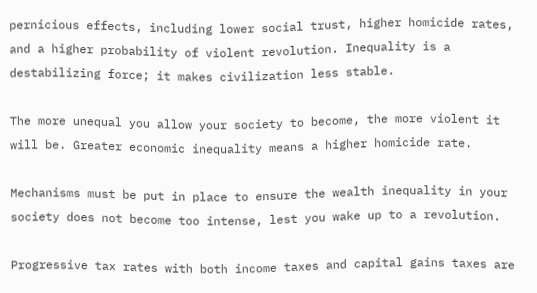pernicious effects, including lower social trust, higher homicide rates, and a higher probability of violent revolution. Inequality is a destabilizing force; it makes civilization less stable.

The more unequal you allow your society to become, the more violent it will be. Greater economic inequality means a higher homicide rate.

Mechanisms must be put in place to ensure the wealth inequality in your society does not become too intense, lest you wake up to a revolution.

Progressive tax rates with both income taxes and capital gains taxes are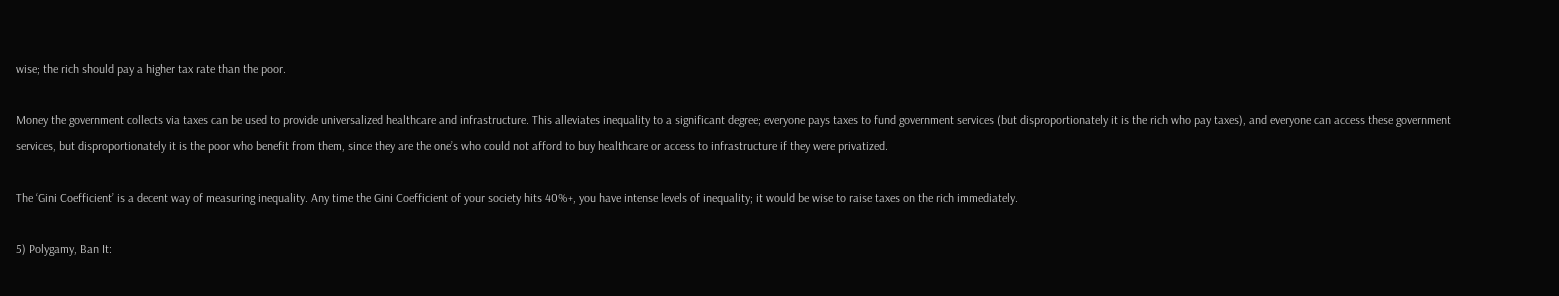wise; the rich should pay a higher tax rate than the poor.

Money the government collects via taxes can be used to provide universalized healthcare and infrastructure. This alleviates inequality to a significant degree; everyone pays taxes to fund government services (but disproportionately it is the rich who pay taxes), and everyone can access these government services, but disproportionately it is the poor who benefit from them, since they are the one’s who could not afford to buy healthcare or access to infrastructure if they were privatized.

The ‘Gini Coefficient’ is a decent way of measuring inequality. Any time the Gini Coefficient of your society hits 40%+, you have intense levels of inequality; it would be wise to raise taxes on the rich immediately.

5) Polygamy, Ban It: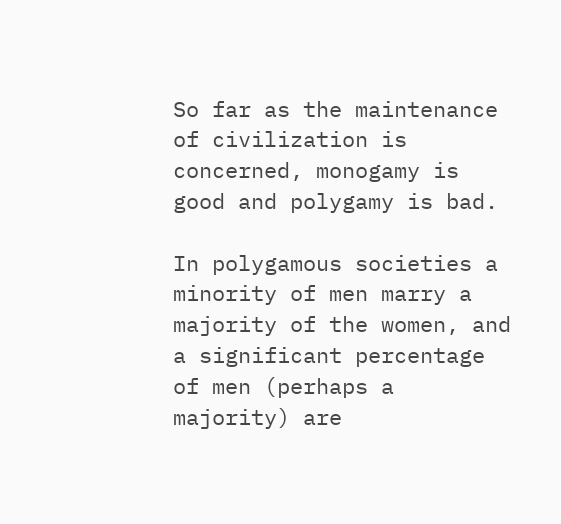So far as the maintenance of civilization is concerned, monogamy is good and polygamy is bad.

In polygamous societies a minority of men marry a majority of the women, and a significant percentage of men (perhaps a majority) are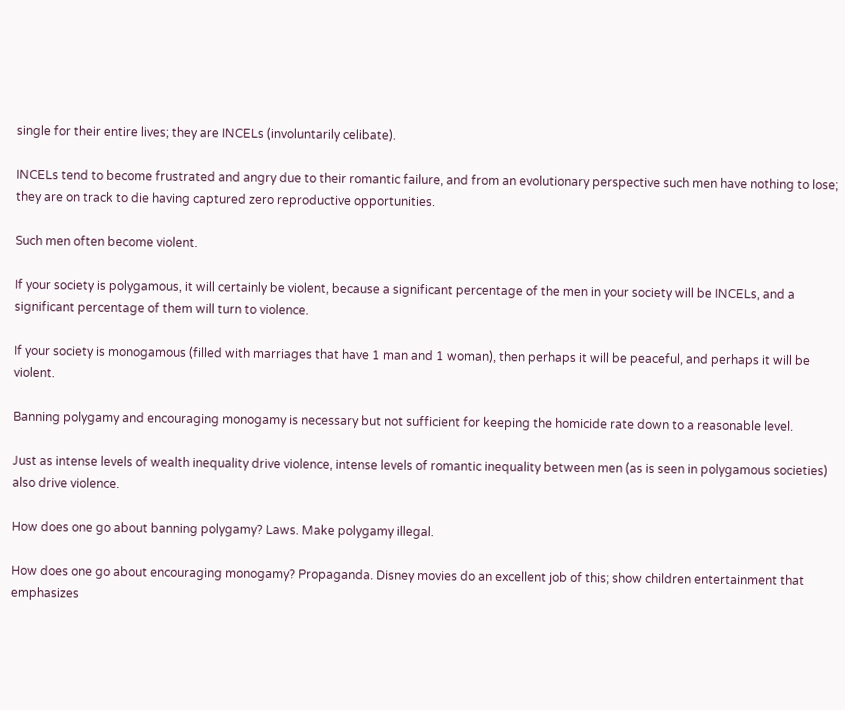single for their entire lives; they are INCELs (involuntarily celibate).

INCELs tend to become frustrated and angry due to their romantic failure, and from an evolutionary perspective such men have nothing to lose; they are on track to die having captured zero reproductive opportunities.

Such men often become violent.

If your society is polygamous, it will certainly be violent, because a significant percentage of the men in your society will be INCELs, and a significant percentage of them will turn to violence.

If your society is monogamous (filled with marriages that have 1 man and 1 woman), then perhaps it will be peaceful, and perhaps it will be violent.

Banning polygamy and encouraging monogamy is necessary but not sufficient for keeping the homicide rate down to a reasonable level.

Just as intense levels of wealth inequality drive violence, intense levels of romantic inequality between men (as is seen in polygamous societies) also drive violence.

How does one go about banning polygamy? Laws. Make polygamy illegal.

How does one go about encouraging monogamy? Propaganda. Disney movies do an excellent job of this; show children entertainment that emphasizes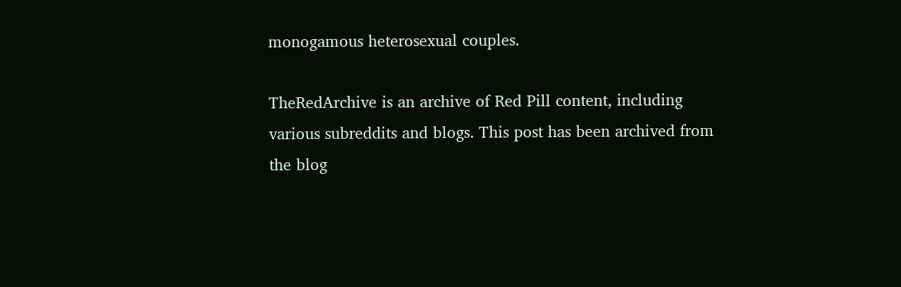monogamous heterosexual couples.

TheRedArchive is an archive of Red Pill content, including various subreddits and blogs. This post has been archived from the blog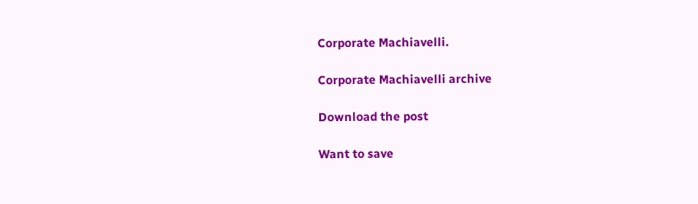Corporate Machiavelli.

Corporate Machiavelli archive

Download the post

Want to save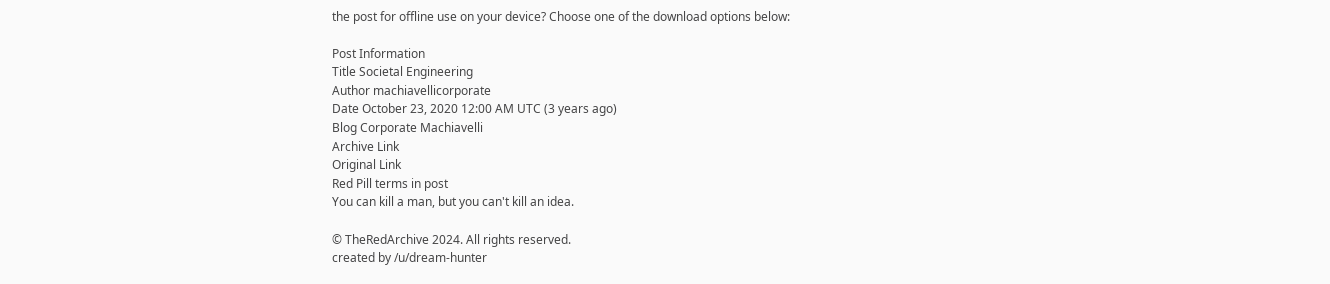the post for offline use on your device? Choose one of the download options below:

Post Information
Title Societal Engineering
Author machiavellicorporate
Date October 23, 2020 12:00 AM UTC (3 years ago)
Blog Corporate Machiavelli
Archive Link
Original Link
Red Pill terms in post
You can kill a man, but you can't kill an idea.

© TheRedArchive 2024. All rights reserved.
created by /u/dream-hunter